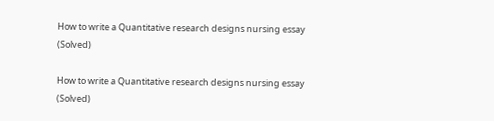How to write a Quantitative research designs nursing essay (Solved)

How to write a Quantitative research designs nursing essay (Solved)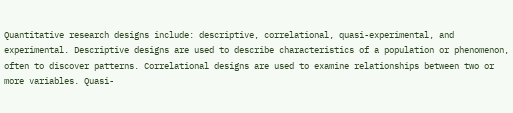Quantitative research designs include: descriptive, correlational, quasi-experimental, and experimental. Descriptive designs are used to describe characteristics of a population or phenomenon, often to discover patterns. Correlational designs are used to examine relationships between two or more variables. Quasi-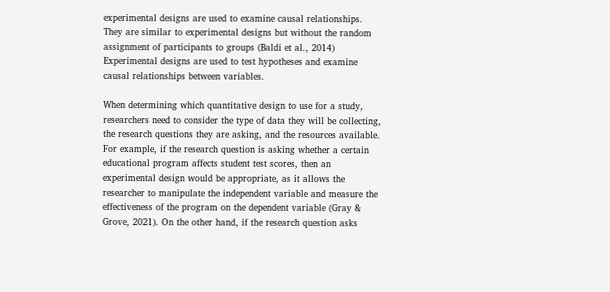experimental designs are used to examine causal relationships. They are similar to experimental designs but without the random assignment of participants to groups (Baldi et al., 2014) Experimental designs are used to test hypotheses and examine causal relationships between variables.

When determining which quantitative design to use for a study, researchers need to consider the type of data they will be collecting, the research questions they are asking, and the resources available. For example, if the research question is asking whether a certain educational program affects student test scores, then an experimental design would be appropriate, as it allows the researcher to manipulate the independent variable and measure the effectiveness of the program on the dependent variable (Gray & Grove, 2021). On the other hand, if the research question asks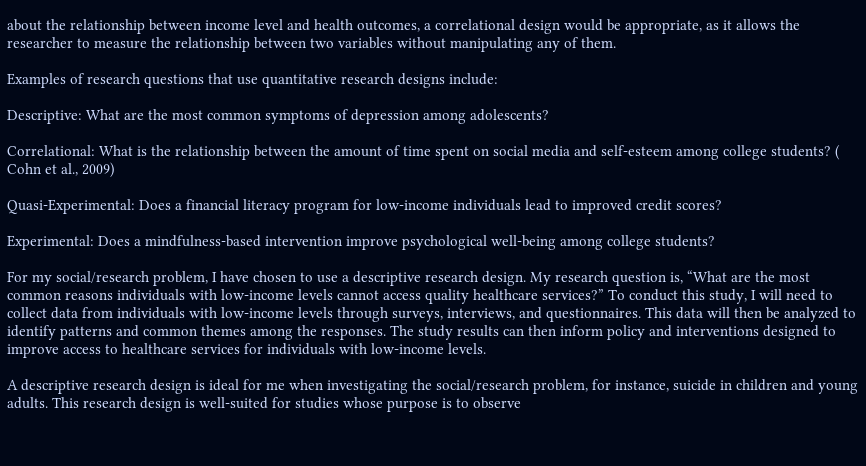about the relationship between income level and health outcomes, a correlational design would be appropriate, as it allows the researcher to measure the relationship between two variables without manipulating any of them.

Examples of research questions that use quantitative research designs include:

Descriptive: What are the most common symptoms of depression among adolescents?

Correlational: What is the relationship between the amount of time spent on social media and self-esteem among college students? ( Cohn et al., 2009)

Quasi-Experimental: Does a financial literacy program for low-income individuals lead to improved credit scores?

Experimental: Does a mindfulness-based intervention improve psychological well-being among college students?

For my social/research problem, I have chosen to use a descriptive research design. My research question is, “What are the most common reasons individuals with low-income levels cannot access quality healthcare services?” To conduct this study, I will need to collect data from individuals with low-income levels through surveys, interviews, and questionnaires. This data will then be analyzed to identify patterns and common themes among the responses. The study results can then inform policy and interventions designed to improve access to healthcare services for individuals with low-income levels.

A descriptive research design is ideal for me when investigating the social/research problem, for instance, suicide in children and young adults. This research design is well-suited for studies whose purpose is to observe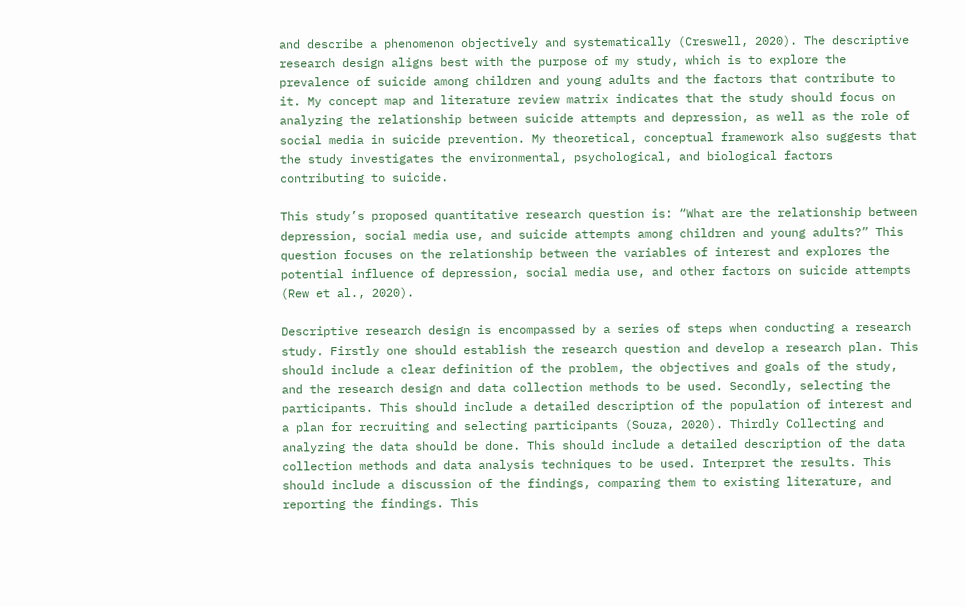and describe a phenomenon objectively and systematically (Creswell, 2020). The descriptive research design aligns best with the purpose of my study, which is to explore the prevalence of suicide among children and young adults and the factors that contribute to it. My concept map and literature review matrix indicates that the study should focus on analyzing the relationship between suicide attempts and depression, as well as the role of social media in suicide prevention. My theoretical, conceptual framework also suggests that the study investigates the environmental, psychological, and biological factors contributing to suicide.

This study’s proposed quantitative research question is: “What are the relationship between depression, social media use, and suicide attempts among children and young adults?” This question focuses on the relationship between the variables of interest and explores the potential influence of depression, social media use, and other factors on suicide attempts (Rew et al., 2020).

Descriptive research design is encompassed by a series of steps when conducting a research study. Firstly one should establish the research question and develop a research plan. This should include a clear definition of the problem, the objectives and goals of the study, and the research design and data collection methods to be used. Secondly, selecting the participants. This should include a detailed description of the population of interest and a plan for recruiting and selecting participants (Souza, 2020). Thirdly Collecting and analyzing the data should be done. This should include a detailed description of the data collection methods and data analysis techniques to be used. Interpret the results. This should include a discussion of the findings, comparing them to existing literature, and reporting the findings. This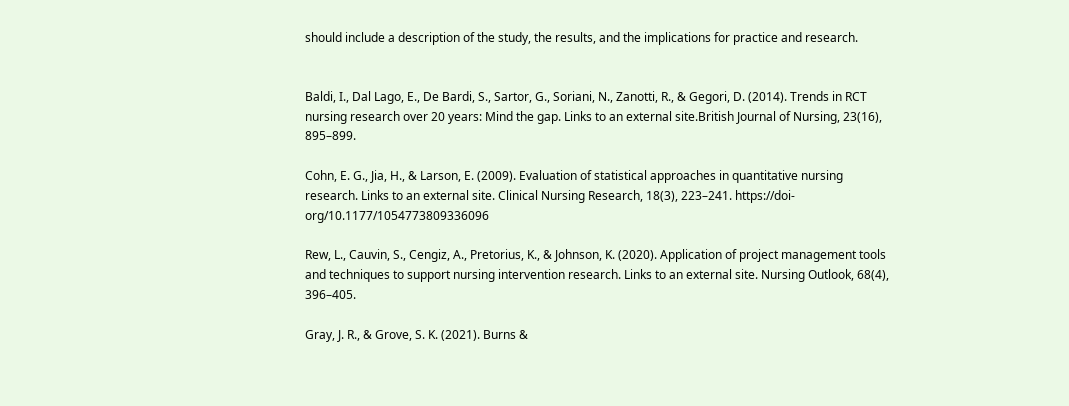should include a description of the study, the results, and the implications for practice and research.


Baldi, I., Dal Lago, E., De Bardi, S., Sartor, G., Soriani, N., Zanotti, R., & Gegori, D. (2014). Trends in RCT nursing research over 20 years: Mind the gap. Links to an external site.British Journal of Nursing, 23(16), 895–899.

Cohn, E. G., Jia, H., & Larson, E. (2009). Evaluation of statistical approaches in quantitative nursing research. Links to an external site. Clinical Nursing Research, 18(3), 223–241. https://doi-org/10.1177/1054773809336096

Rew, L., Cauvin, S., Cengiz, A., Pretorius, K., & Johnson, K. (2020). Application of project management tools and techniques to support nursing intervention research. Links to an external site. Nursing Outlook, 68(4), 396–405.

Gray, J. R., & Grove, S. K. (2021). Burns &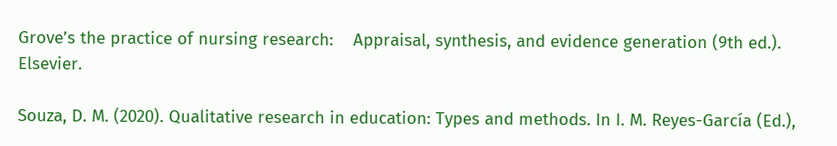Grove’s the practice of nursing research:    Appraisal, synthesis, and evidence generation (9th ed.). Elsevier.

Souza, D. M. (2020). Qualitative research in education: Types and methods. In I. M. Reyes-García (Ed.),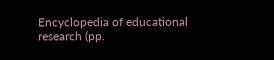Encyclopedia of educational research (pp.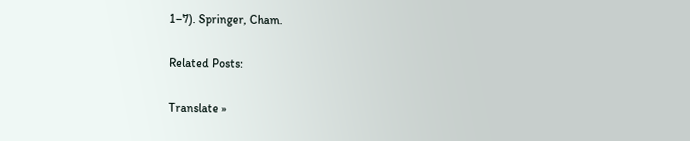1–7). Springer, Cham.

Related Posts:

Translate »